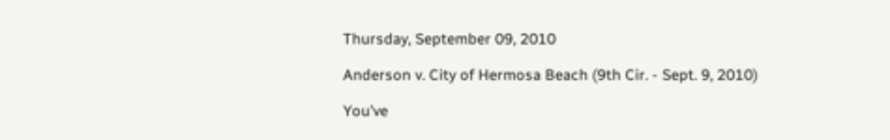Thursday, September 09, 2010

Anderson v. City of Hermosa Beach (9th Cir. - Sept. 9, 2010)

You've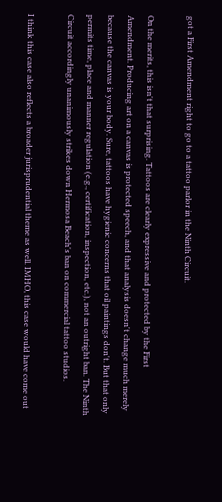got a First Amendment right to go to a tattoo parlor in the Ninth Circuit.

On the merits, this isn't that surprising. Tattoos are clearly expressive and protected by the First Amendment. Producing art on a canvas is protected speech, and that analysis doesn't change much merely because the canvas is your body. Sure, tattoos have hygienic concerns that oil paintings don't. But that only permits time, place and manner regulation (e.g., certification, inspection, etc.), not an outright ban. The Ninth Circuit accordingly unanimously strikes down Hermosa Beach's ban on commercial tattoo studios.

I think this case also reflects a broader jurisprudential theme as well. IMHO, this case would have come out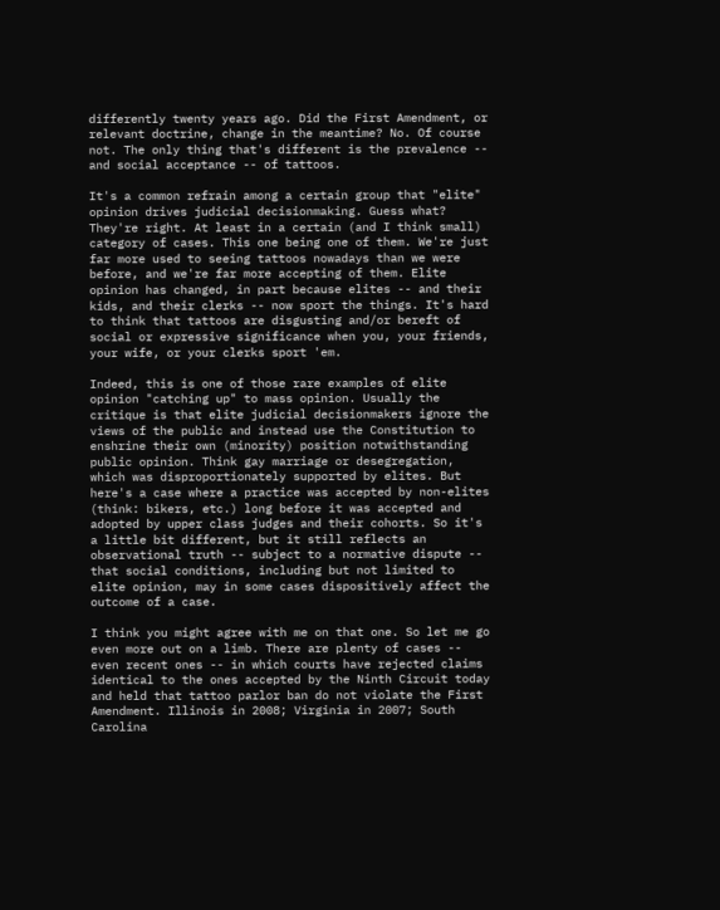differently twenty years ago. Did the First Amendment, or relevant doctrine, change in the meantime? No. Of course not. The only thing that's different is the prevalence -- and social acceptance -- of tattoos.

It's a common refrain among a certain group that "elite" opinion drives judicial decisionmaking. Guess what? They're right. At least in a certain (and I think small) category of cases. This one being one of them. We're just far more used to seeing tattoos nowadays than we were before, and we're far more accepting of them. Elite opinion has changed, in part because elites -- and their kids, and their clerks -- now sport the things. It's hard to think that tattoos are disgusting and/or bereft of social or expressive significance when you, your friends, your wife, or your clerks sport 'em.

Indeed, this is one of those rare examples of elite opinion "catching up" to mass opinion. Usually the critique is that elite judicial decisionmakers ignore the views of the public and instead use the Constitution to enshrine their own (minority) position notwithstanding public opinion. Think gay marriage or desegregation, which was disproportionately supported by elites. But here's a case where a practice was accepted by non-elites (think: bikers, etc.) long before it was accepted and adopted by upper class judges and their cohorts. So it's a little bit different, but it still reflects an observational truth -- subject to a normative dispute -- that social conditions, including but not limited to elite opinion, may in some cases dispositively affect the outcome of a case.

I think you might agree with me on that one. So let me go even more out on a limb. There are plenty of cases -- even recent ones -- in which courts have rejected claims identical to the ones accepted by the Ninth Circuit today and held that tattoo parlor ban do not violate the First Amendment. Illinois in 2008; Virginia in 2007; South Carolina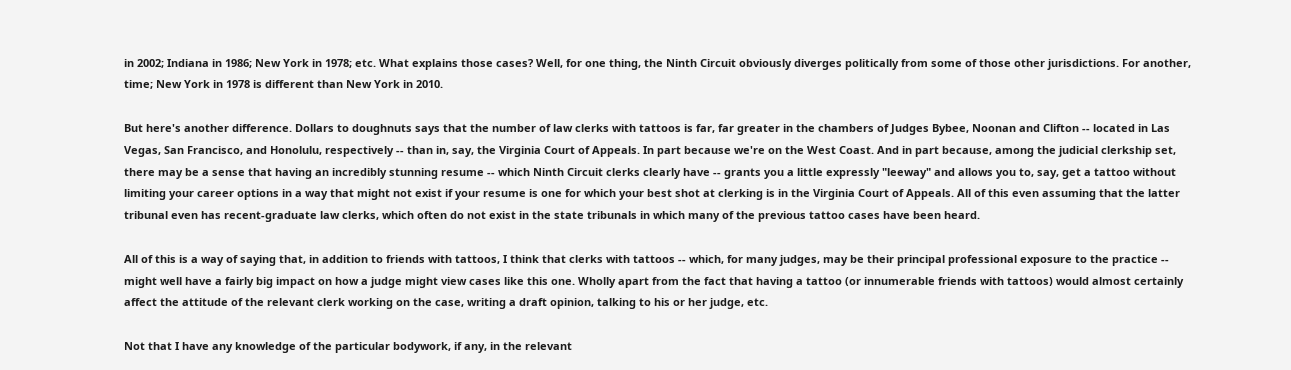in 2002; Indiana in 1986; New York in 1978; etc. What explains those cases? Well, for one thing, the Ninth Circuit obviously diverges politically from some of those other jurisdictions. For another, time; New York in 1978 is different than New York in 2010.

But here's another difference. Dollars to doughnuts says that the number of law clerks with tattoos is far, far greater in the chambers of Judges Bybee, Noonan and Clifton -- located in Las Vegas, San Francisco, and Honolulu, respectively -- than in, say, the Virginia Court of Appeals. In part because we're on the West Coast. And in part because, among the judicial clerkship set, there may be a sense that having an incredibly stunning resume -- which Ninth Circuit clerks clearly have -- grants you a little expressly "leeway" and allows you to, say, get a tattoo without limiting your career options in a way that might not exist if your resume is one for which your best shot at clerking is in the Virginia Court of Appeals. All of this even assuming that the latter tribunal even has recent-graduate law clerks, which often do not exist in the state tribunals in which many of the previous tattoo cases have been heard.

All of this is a way of saying that, in addition to friends with tattoos, I think that clerks with tattoos -- which, for many judges, may be their principal professional exposure to the practice -- might well have a fairly big impact on how a judge might view cases like this one. Wholly apart from the fact that having a tattoo (or innumerable friends with tattoos) would almost certainly affect the attitude of the relevant clerk working on the case, writing a draft opinion, talking to his or her judge, etc.

Not that I have any knowledge of the particular bodywork, if any, in the relevant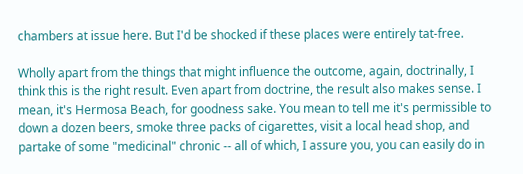chambers at issue here. But I'd be shocked if these places were entirely tat-free.

Wholly apart from the things that might influence the outcome, again, doctrinally, I think this is the right result. Even apart from doctrine, the result also makes sense. I mean, it's Hermosa Beach, for goodness sake. You mean to tell me it's permissible to down a dozen beers, smoke three packs of cigarettes, visit a local head shop, and partake of some "medicinal" chronic -- all of which, I assure you, you can easily do in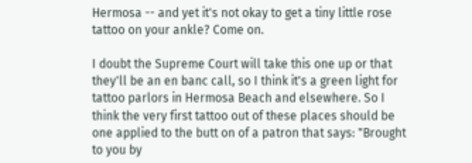Hermosa -- and yet it's not okay to get a tiny little rose tattoo on your ankle? Come on.

I doubt the Supreme Court will take this one up or that they'll be an en banc call, so I think it's a green light for tattoo parlors in Hermosa Beach and elsewhere. So I think the very first tattoo out of these places should be one applied to the butt on of a patron that says: "Brought to you by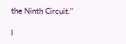the Ninth Circuit."

I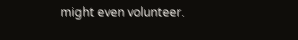might even volunteer.